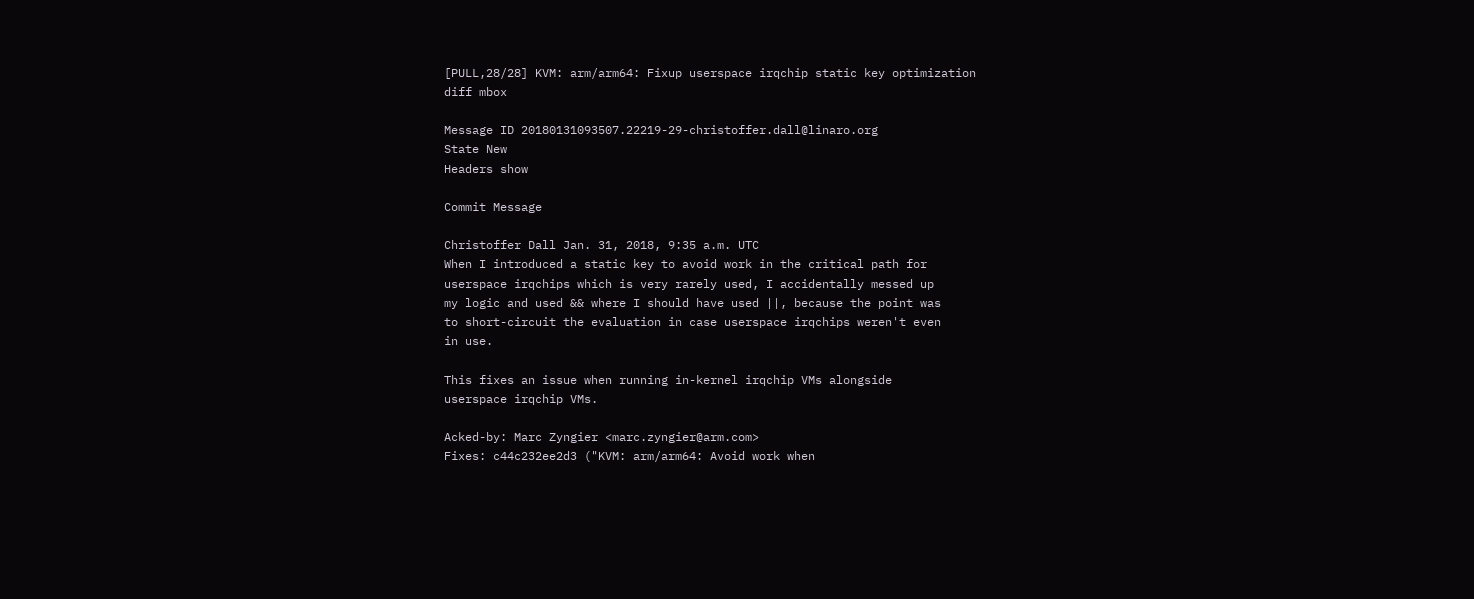[PULL,28/28] KVM: arm/arm64: Fixup userspace irqchip static key optimization
diff mbox

Message ID 20180131093507.22219-29-christoffer.dall@linaro.org
State New
Headers show

Commit Message

Christoffer Dall Jan. 31, 2018, 9:35 a.m. UTC
When I introduced a static key to avoid work in the critical path for
userspace irqchips which is very rarely used, I accidentally messed up
my logic and used && where I should have used ||, because the point was
to short-circuit the evaluation in case userspace irqchips weren't even
in use.

This fixes an issue when running in-kernel irqchip VMs alongside
userspace irqchip VMs.

Acked-by: Marc Zyngier <marc.zyngier@arm.com>
Fixes: c44c232ee2d3 ("KVM: arm/arm64: Avoid work when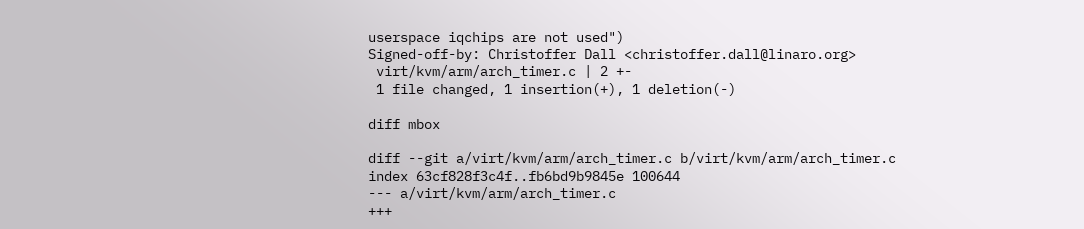userspace iqchips are not used")
Signed-off-by: Christoffer Dall <christoffer.dall@linaro.org>
 virt/kvm/arm/arch_timer.c | 2 +-
 1 file changed, 1 insertion(+), 1 deletion(-)

diff mbox

diff --git a/virt/kvm/arm/arch_timer.c b/virt/kvm/arm/arch_timer.c
index 63cf828f3c4f..fb6bd9b9845e 100644
--- a/virt/kvm/arm/arch_timer.c
+++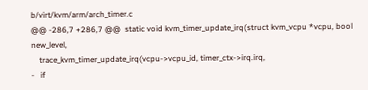b/virt/kvm/arm/arch_timer.c
@@ -286,7 +286,7 @@  static void kvm_timer_update_irq(struct kvm_vcpu *vcpu, bool new_level,
    trace_kvm_timer_update_irq(vcpu->vcpu_id, timer_ctx->irq.irq,
-   if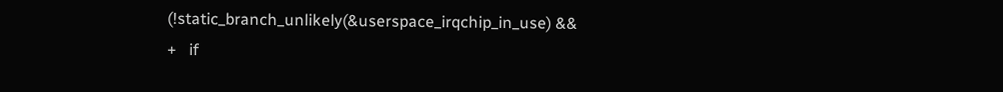(!static_branch_unlikely(&userspace_irqchip_in_use) &&
+   if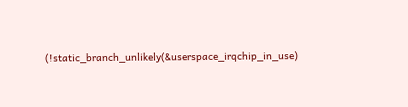(!static_branch_unlikely(&userspace_irqchip_in_use)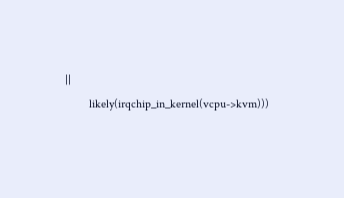||
        likely(irqchip_in_kernel(vcpu->kvm)))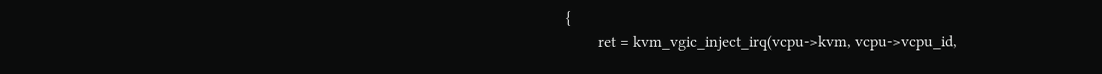{
        ret = kvm_vgic_inject_irq(vcpu->kvm, vcpu->vcpu_id,